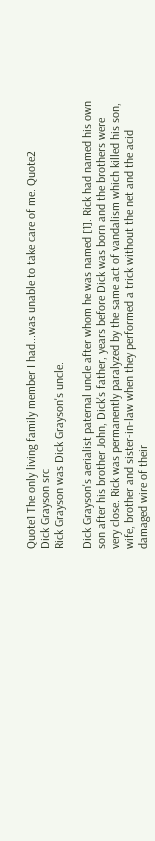Quote1 The only living family member I had...was unable to take care of me. Quote2
Dick Grayson src
Rick Grayson was Dick Grayson's uncle.

Dick Grayson's aerialist paternal uncle after whom he was named [1]. Rick had named his own son after his brother John, Dick's father, years before Dick was born and the brothers were very close. Rick was permanently paralyzed by the same act of vandalism which killed his son, wife, brother and sister-in-law when they performed a trick without the net and the acid damaged wire of their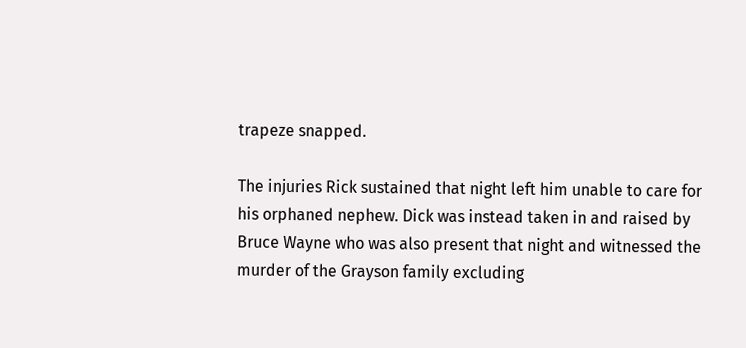trapeze snapped.

The injuries Rick sustained that night left him unable to care for his orphaned nephew. Dick was instead taken in and raised by Bruce Wayne who was also present that night and witnessed the murder of the Grayson family excluding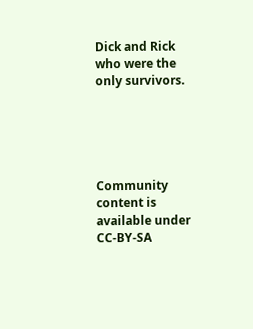Dick and Rick who were the only survivors.





Community content is available under CC-BY-SA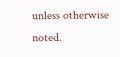unless otherwise noted.